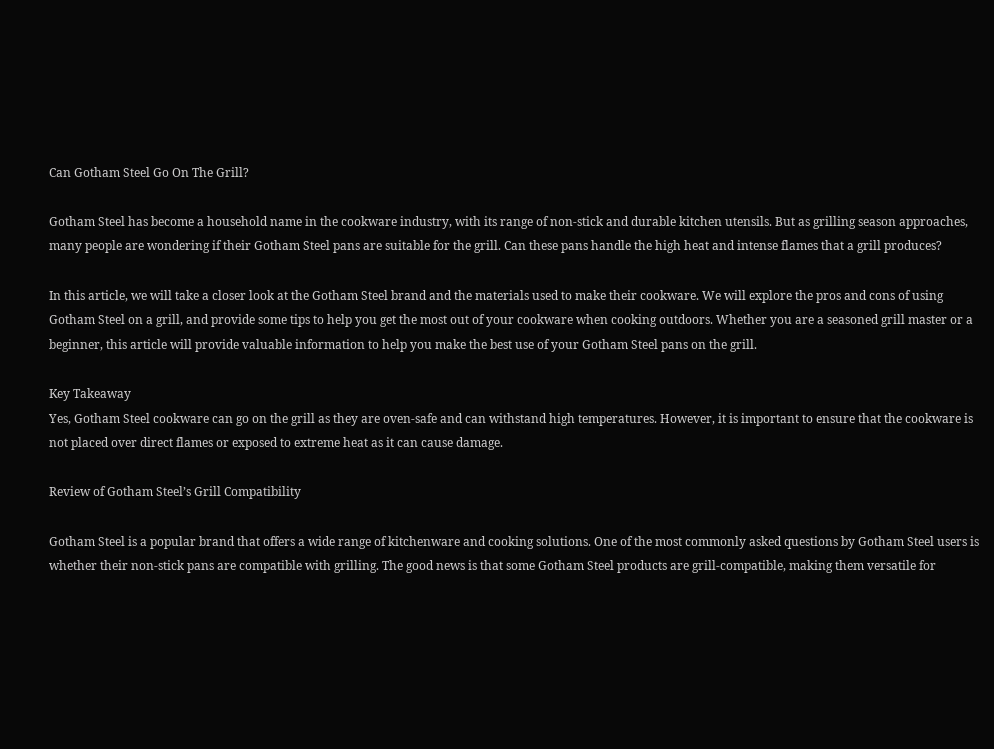Can Gotham Steel Go On The Grill?

Gotham Steel has become a household name in the cookware industry, with its range of non-stick and durable kitchen utensils. But as grilling season approaches, many people are wondering if their Gotham Steel pans are suitable for the grill. Can these pans handle the high heat and intense flames that a grill produces?

In this article, we will take a closer look at the Gotham Steel brand and the materials used to make their cookware. We will explore the pros and cons of using Gotham Steel on a grill, and provide some tips to help you get the most out of your cookware when cooking outdoors. Whether you are a seasoned grill master or a beginner, this article will provide valuable information to help you make the best use of your Gotham Steel pans on the grill.

Key Takeaway
Yes, Gotham Steel cookware can go on the grill as they are oven-safe and can withstand high temperatures. However, it is important to ensure that the cookware is not placed over direct flames or exposed to extreme heat as it can cause damage.

Review of Gotham Steel’s Grill Compatibility

Gotham Steel is a popular brand that offers a wide range of kitchenware and cooking solutions. One of the most commonly asked questions by Gotham Steel users is whether their non-stick pans are compatible with grilling. The good news is that some Gotham Steel products are grill-compatible, making them versatile for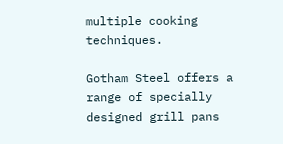multiple cooking techniques.

Gotham Steel offers a range of specially designed grill pans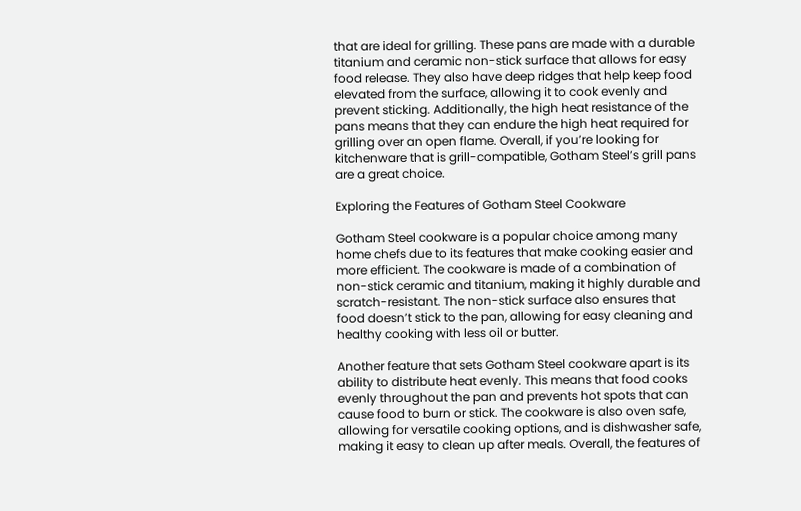that are ideal for grilling. These pans are made with a durable titanium and ceramic non-stick surface that allows for easy food release. They also have deep ridges that help keep food elevated from the surface, allowing it to cook evenly and prevent sticking. Additionally, the high heat resistance of the pans means that they can endure the high heat required for grilling over an open flame. Overall, if you’re looking for kitchenware that is grill-compatible, Gotham Steel’s grill pans are a great choice.

Exploring the Features of Gotham Steel Cookware

Gotham Steel cookware is a popular choice among many home chefs due to its features that make cooking easier and more efficient. The cookware is made of a combination of non-stick ceramic and titanium, making it highly durable and scratch-resistant. The non-stick surface also ensures that food doesn’t stick to the pan, allowing for easy cleaning and healthy cooking with less oil or butter.

Another feature that sets Gotham Steel cookware apart is its ability to distribute heat evenly. This means that food cooks evenly throughout the pan and prevents hot spots that can cause food to burn or stick. The cookware is also oven safe, allowing for versatile cooking options, and is dishwasher safe, making it easy to clean up after meals. Overall, the features of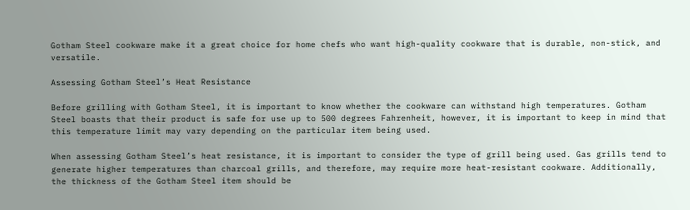Gotham Steel cookware make it a great choice for home chefs who want high-quality cookware that is durable, non-stick, and versatile.

Assessing Gotham Steel’s Heat Resistance

Before grilling with Gotham Steel, it is important to know whether the cookware can withstand high temperatures. Gotham Steel boasts that their product is safe for use up to 500 degrees Fahrenheit, however, it is important to keep in mind that this temperature limit may vary depending on the particular item being used.

When assessing Gotham Steel’s heat resistance, it is important to consider the type of grill being used. Gas grills tend to generate higher temperatures than charcoal grills, and therefore, may require more heat-resistant cookware. Additionally, the thickness of the Gotham Steel item should be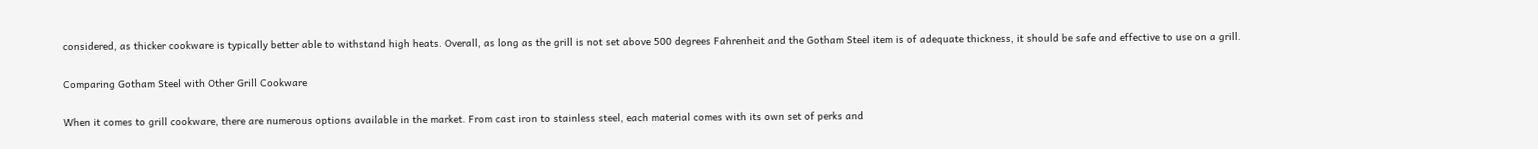considered, as thicker cookware is typically better able to withstand high heats. Overall, as long as the grill is not set above 500 degrees Fahrenheit and the Gotham Steel item is of adequate thickness, it should be safe and effective to use on a grill.

Comparing Gotham Steel with Other Grill Cookware

When it comes to grill cookware, there are numerous options available in the market. From cast iron to stainless steel, each material comes with its own set of perks and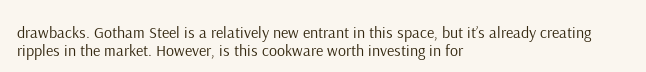drawbacks. Gotham Steel is a relatively new entrant in this space, but it’s already creating ripples in the market. However, is this cookware worth investing in for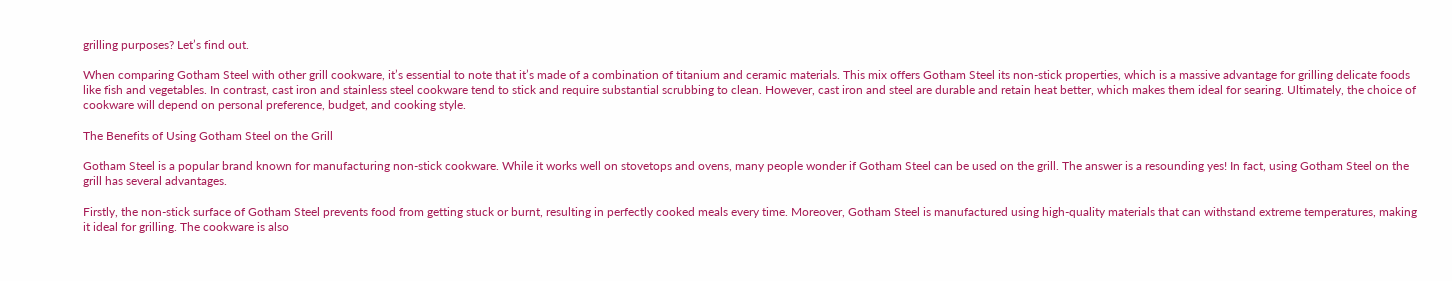grilling purposes? Let’s find out.

When comparing Gotham Steel with other grill cookware, it’s essential to note that it’s made of a combination of titanium and ceramic materials. This mix offers Gotham Steel its non-stick properties, which is a massive advantage for grilling delicate foods like fish and vegetables. In contrast, cast iron and stainless steel cookware tend to stick and require substantial scrubbing to clean. However, cast iron and steel are durable and retain heat better, which makes them ideal for searing. Ultimately, the choice of cookware will depend on personal preference, budget, and cooking style.

The Benefits of Using Gotham Steel on the Grill

Gotham Steel is a popular brand known for manufacturing non-stick cookware. While it works well on stovetops and ovens, many people wonder if Gotham Steel can be used on the grill. The answer is a resounding yes! In fact, using Gotham Steel on the grill has several advantages.

Firstly, the non-stick surface of Gotham Steel prevents food from getting stuck or burnt, resulting in perfectly cooked meals every time. Moreover, Gotham Steel is manufactured using high-quality materials that can withstand extreme temperatures, making it ideal for grilling. The cookware is also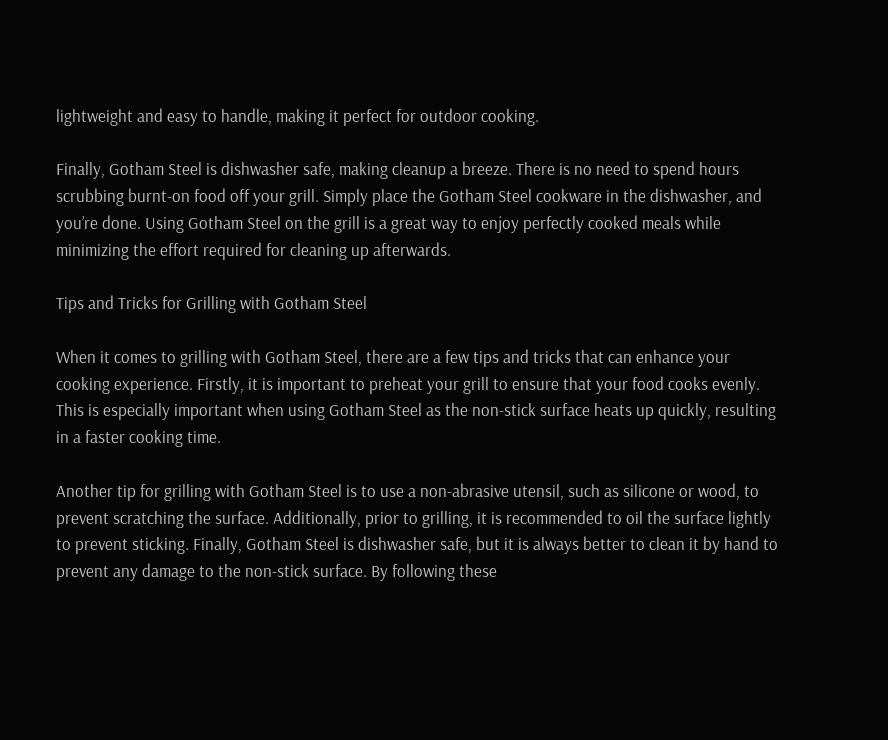lightweight and easy to handle, making it perfect for outdoor cooking.

Finally, Gotham Steel is dishwasher safe, making cleanup a breeze. There is no need to spend hours scrubbing burnt-on food off your grill. Simply place the Gotham Steel cookware in the dishwasher, and you’re done. Using Gotham Steel on the grill is a great way to enjoy perfectly cooked meals while minimizing the effort required for cleaning up afterwards.

Tips and Tricks for Grilling with Gotham Steel

When it comes to grilling with Gotham Steel, there are a few tips and tricks that can enhance your cooking experience. Firstly, it is important to preheat your grill to ensure that your food cooks evenly. This is especially important when using Gotham Steel as the non-stick surface heats up quickly, resulting in a faster cooking time.

Another tip for grilling with Gotham Steel is to use a non-abrasive utensil, such as silicone or wood, to prevent scratching the surface. Additionally, prior to grilling, it is recommended to oil the surface lightly to prevent sticking. Finally, Gotham Steel is dishwasher safe, but it is always better to clean it by hand to prevent any damage to the non-stick surface. By following these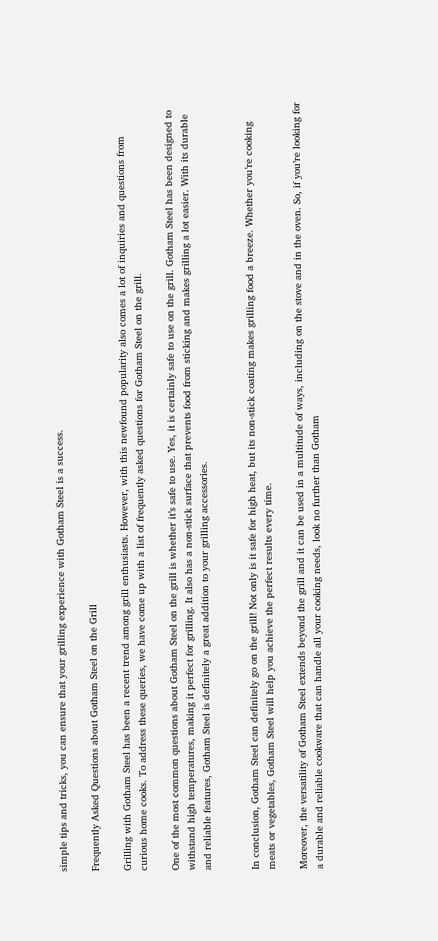simple tips and tricks, you can ensure that your grilling experience with Gotham Steel is a success.

Frequently Asked Questions about Gotham Steel on the Grill

Grilling with Gotham Steel has been a recent trend among grill enthusiasts. However, with this newfound popularity also comes a lot of inquiries and questions from curious home cooks. To address these queries, we have come up with a list of frequently asked questions for Gotham Steel on the grill.

One of the most common questions about Gotham Steel on the grill is whether it’s safe to use. Yes, it is certainly safe to use on the grill. Gotham Steel has been designed to withstand high temperatures, making it perfect for grilling. It also has a non-stick surface that prevents food from sticking and makes grilling a lot easier. With its durable and reliable features, Gotham Steel is definitely a great addition to your grilling accessories.


In conclusion, Gotham Steel can definitely go on the grill! Not only is it safe for high heat, but its non-stick coating makes grilling food a breeze. Whether you’re cooking meats or vegetables, Gotham Steel will help you achieve the perfect results every time.

Moreover, the versatility of Gotham Steel extends beyond the grill and it can be used in a multitude of ways, including on the stove and in the oven. So, if you’re looking for a durable and reliable cookware that can handle all your cooking needs, look no further than Gotham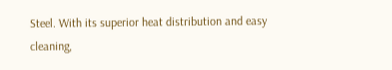Steel. With its superior heat distribution and easy cleaning,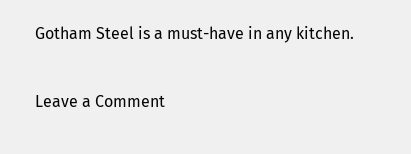Gotham Steel is a must-have in any kitchen.

Leave a Comment